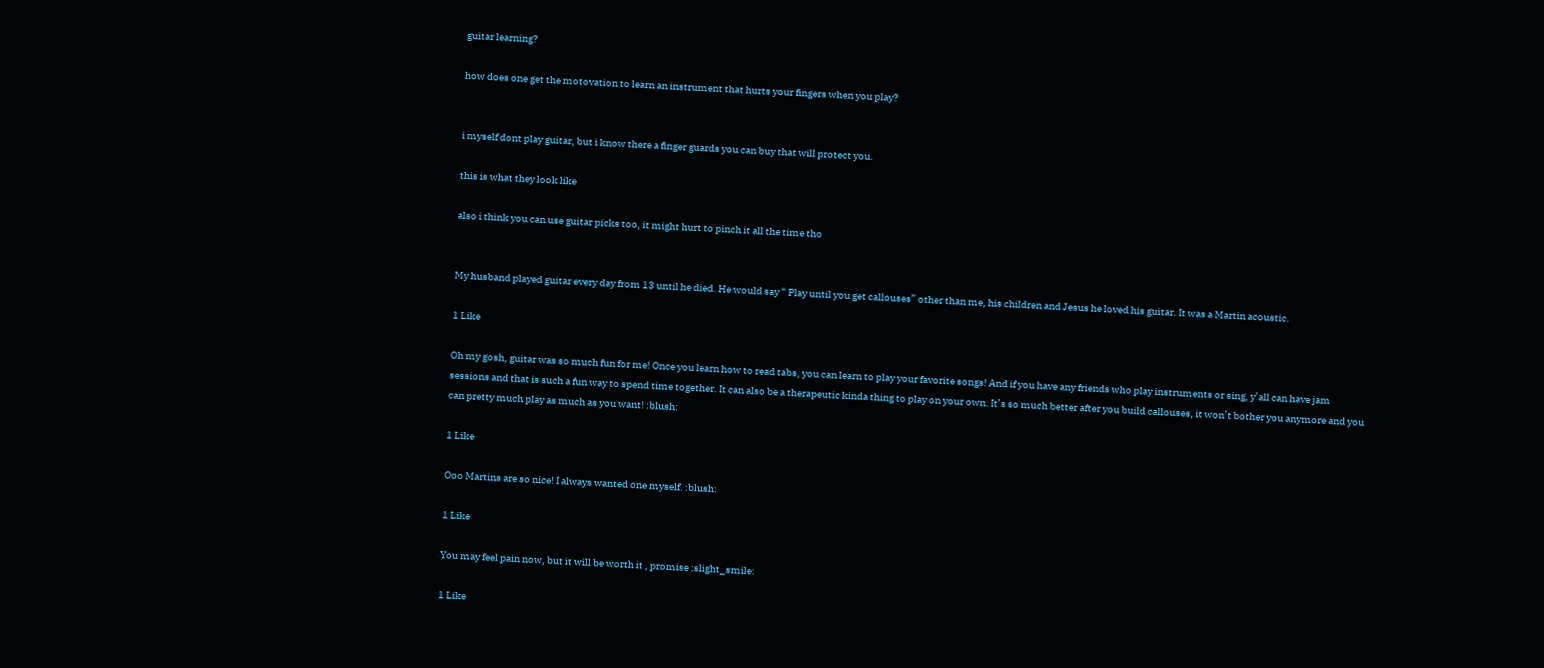guitar learning?

how does one get the motovation to learn an instrument that hurts your fingers when you play?


i myself dont play guitar, but i know there a finger guards you can buy that will protect you.

this is what they look like

also i think you can use guitar picks too, it might hurt to pinch it all the time tho


My husband played guitar every day from 13 until he died. He would say “ Play until you get callouses” other than me, his children and Jesus he loved his guitar. It was a Martin acoustic.

1 Like

Oh my gosh, guitar was so much fun for me! Once you learn how to read tabs, you can learn to play your favorite songs! And if you have any friends who play instruments or sing, y’all can have jam sessions and that is such a fun way to spend time together. It can also be a therapeutic kinda thing to play on your own. It’s so much better after you build callouses, it won’t bother you anymore and you can pretty much play as much as you want! :blush:

1 Like

Ooo Martins are so nice! I always wanted one myself. :blush:

1 Like

You may feel pain now, but it will be worth it , promise :slight_smile:

1 Like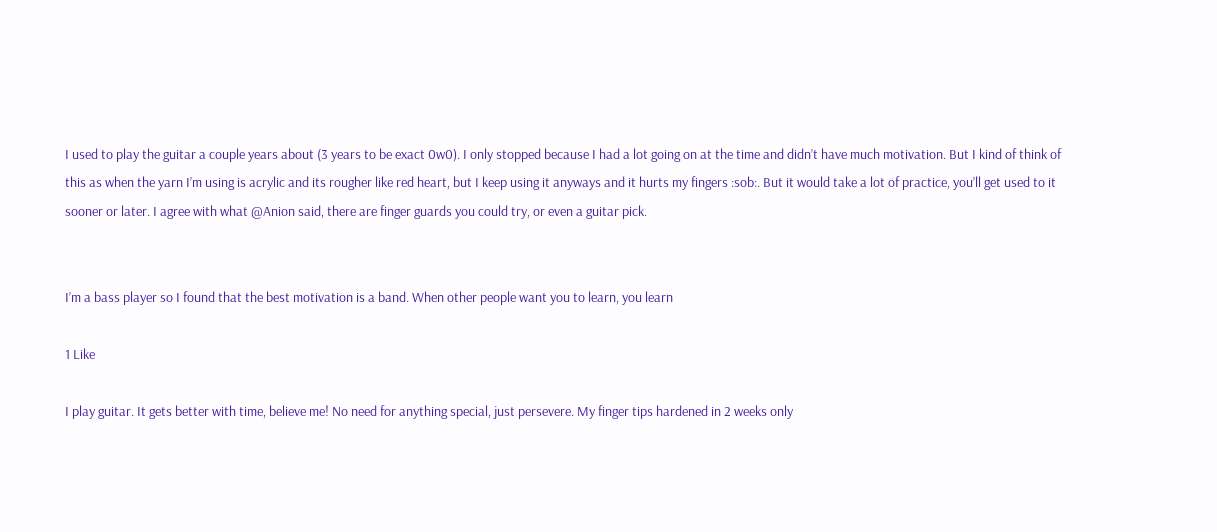I used to play the guitar a couple years about (3 years to be exact 0w0). I only stopped because I had a lot going on at the time and didn’t have much motivation. But I kind of think of this as when the yarn I’m using is acrylic and its rougher like red heart, but I keep using it anyways and it hurts my fingers :sob:. But it would take a lot of practice, you’ll get used to it sooner or later. I agree with what @Anion said, there are finger guards you could try, or even a guitar pick.


I’m a bass player so I found that the best motivation is a band. When other people want you to learn, you learn

1 Like

I play guitar. It gets better with time, believe me! No need for anything special, just persevere. My finger tips hardened in 2 weeks only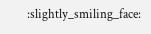:slightly_smiling_face: